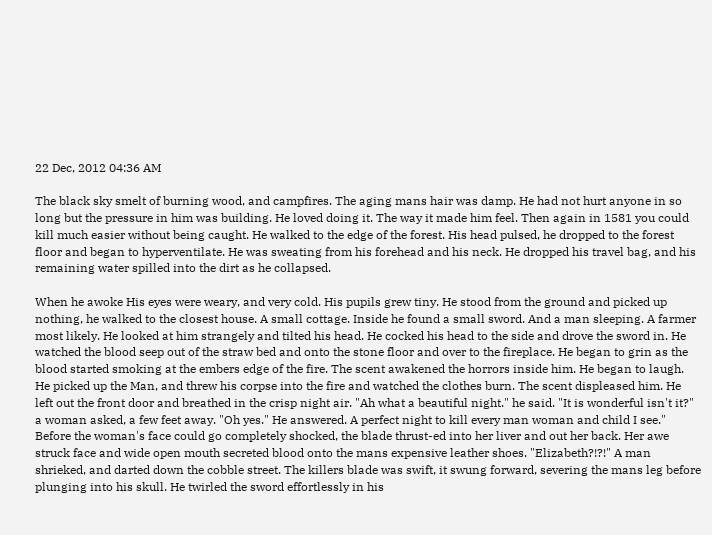22 Dec, 2012 04:36 AM

The black sky smelt of burning wood, and campfires. The aging mans hair was damp. He had not hurt anyone in so long but the pressure in him was building. He loved doing it. The way it made him feel. Then again in 1581 you could kill much easier without being caught. He walked to the edge of the forest. His head pulsed, he dropped to the forest floor and began to hyperventilate. He was sweating from his forehead and his neck. He dropped his travel bag, and his remaining water spilled into the dirt as he collapsed.

When he awoke His eyes were weary, and very cold. His pupils grew tiny. He stood from the ground and picked up nothing, he walked to the closest house. A small cottage. Inside he found a small sword. And a man sleeping. A farmer most likely. He looked at him strangely and tilted his head. He cocked his head to the side and drove the sword in. He watched the blood seep out of the straw bed and onto the stone floor and over to the fireplace. He began to grin as the blood started smoking at the embers edge of the fire. The scent awakened the horrors inside him. He began to laugh. He picked up the Man, and threw his corpse into the fire and watched the clothes burn. The scent displeased him. He left out the front door and breathed in the crisp night air. "Ah what a beautiful night." he said. "It is wonderful isn't it?" a woman asked, a few feet away. "Oh yes." He answered. A perfect night to kill every man woman and child I see." Before the woman's face could go completely shocked, the blade thrust-ed into her liver and out her back. Her awe struck face and wide open mouth secreted blood onto the mans expensive leather shoes. "Elizabeth?!?!" A man shrieked, and darted down the cobble street. The killers blade was swift, it swung forward, severing the mans leg before plunging into his skull. He twirled the sword effortlessly in his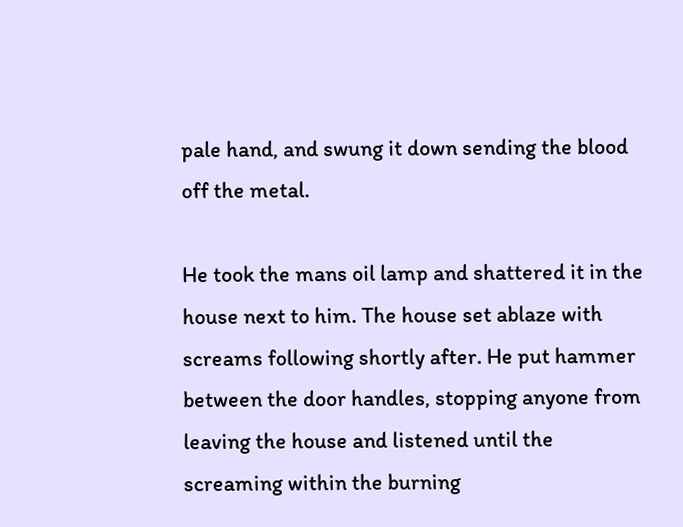pale hand, and swung it down sending the blood off the metal.

He took the mans oil lamp and shattered it in the house next to him. The house set ablaze with screams following shortly after. He put hammer between the door handles, stopping anyone from leaving the house and listened until the screaming within the burning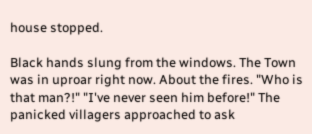house stopped.

Black hands slung from the windows. The Town was in uproar right now. About the fires. "Who is that man?!" "I've never seen him before!" The panicked villagers approached to ask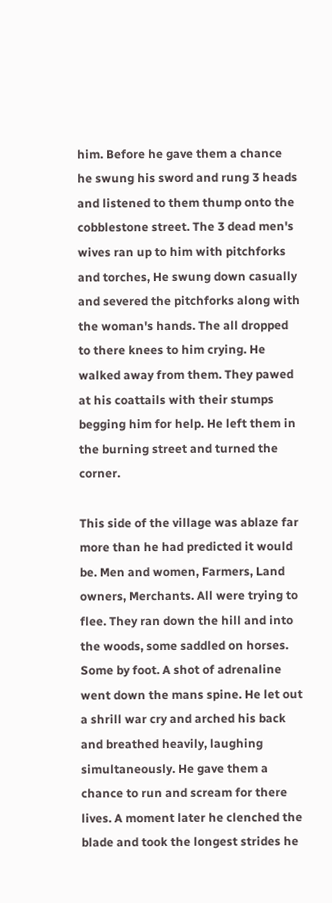him. Before he gave them a chance he swung his sword and rung 3 heads and listened to them thump onto the cobblestone street. The 3 dead men's wives ran up to him with pitchforks and torches, He swung down casually and severed the pitchforks along with the woman's hands. The all dropped to there knees to him crying. He walked away from them. They pawed at his coattails with their stumps begging him for help. He left them in the burning street and turned the corner.

This side of the village was ablaze far more than he had predicted it would be. Men and women, Farmers, Land owners, Merchants. All were trying to flee. They ran down the hill and into the woods, some saddled on horses. Some by foot. A shot of adrenaline went down the mans spine. He let out a shrill war cry and arched his back and breathed heavily, laughing simultaneously. He gave them a chance to run and scream for there lives. A moment later he clenched the blade and took the longest strides he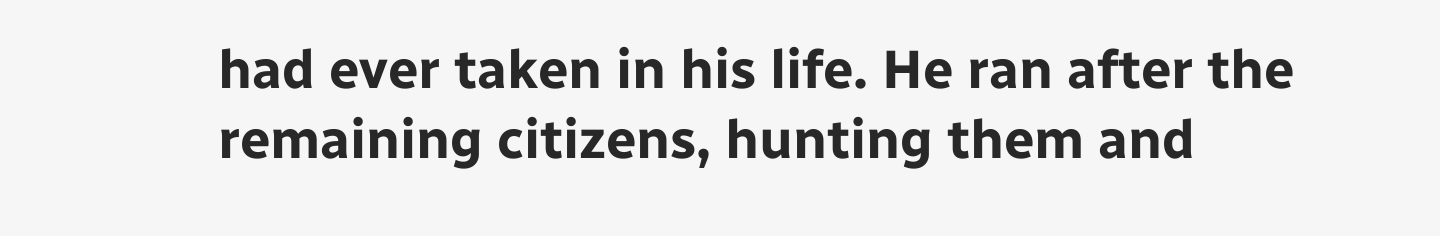had ever taken in his life. He ran after the remaining citizens, hunting them and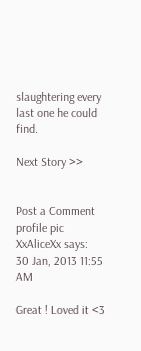slaughtering every last one he could find.

Next Story >>


Post a Comment
profile pic
XxAliceXx says:
30 Jan, 2013 11:55 AM

Great ! Loved it <3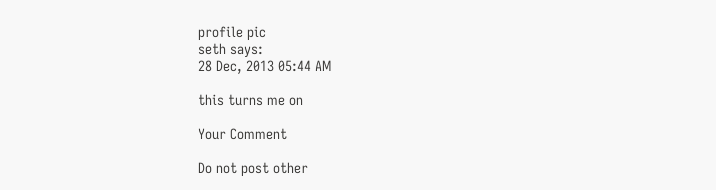profile pic
seth says:
28 Dec, 2013 05:44 AM

this turns me on

Your Comment

Do not post other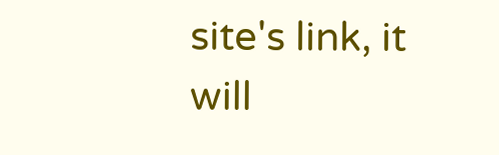site's link, it will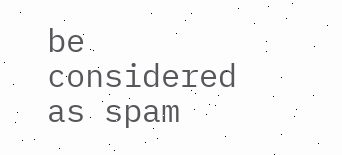be considered as spam